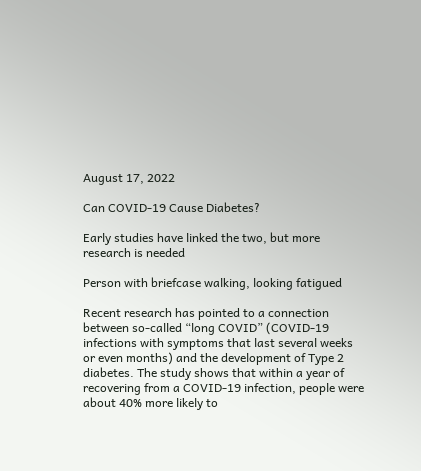August 17, 2022

Can COVID-19 Cause Diabetes?

Early studies have linked the two, but more research is needed

Person with briefcase walking, looking fatigued

Recent research has pointed to a connection between so-called “long COVID” (COVID-19 infections with symptoms that last several weeks or even months) and the development of Type 2 diabetes. The study shows that within a year of recovering from a COVID-19 infection, people were about 40% more likely to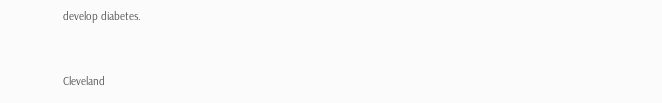develop diabetes.


Cleveland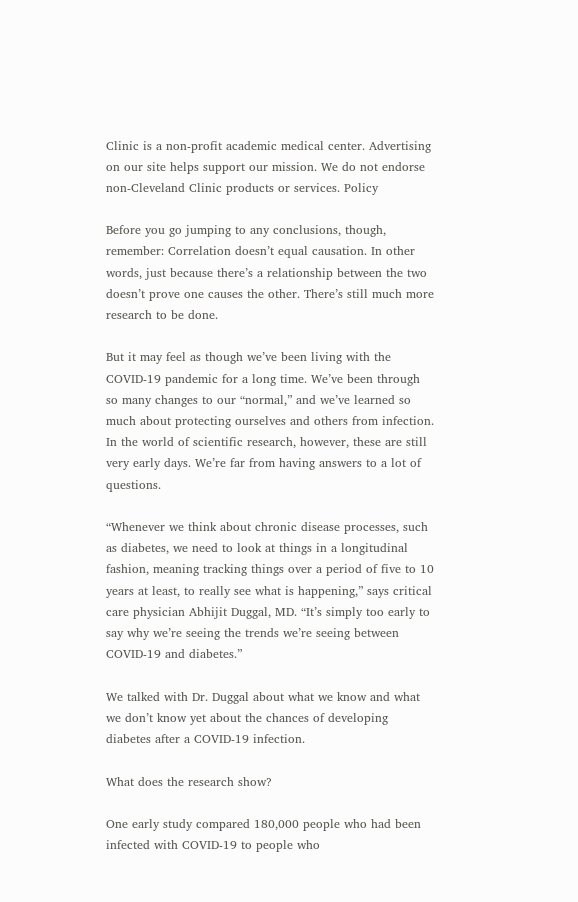Clinic is a non-profit academic medical center. Advertising on our site helps support our mission. We do not endorse non-Cleveland Clinic products or services. Policy

Before you go jumping to any conclusions, though, remember: Correlation doesn’t equal causation. In other words, just because there’s a relationship between the two doesn’t prove one causes the other. There’s still much more research to be done.

But it may feel as though we’ve been living with the COVID-19 pandemic for a long time. We’ve been through so many changes to our “normal,” and we’ve learned so much about protecting ourselves and others from infection. In the world of scientific research, however, these are still very early days. We’re far from having answers to a lot of questions.

“Whenever we think about chronic disease processes, such as diabetes, we need to look at things in a longitudinal fashion, meaning tracking things over a period of five to 10 years at least, to really see what is happening,” says critical care physician Abhijit Duggal, MD. “It’s simply too early to say why we’re seeing the trends we’re seeing between COVID-19 and diabetes.”

We talked with Dr. Duggal about what we know and what we don’t know yet about the chances of developing diabetes after a COVID-19 infection.

What does the research show?

One early study compared 180,000 people who had been infected with COVID-19 to people who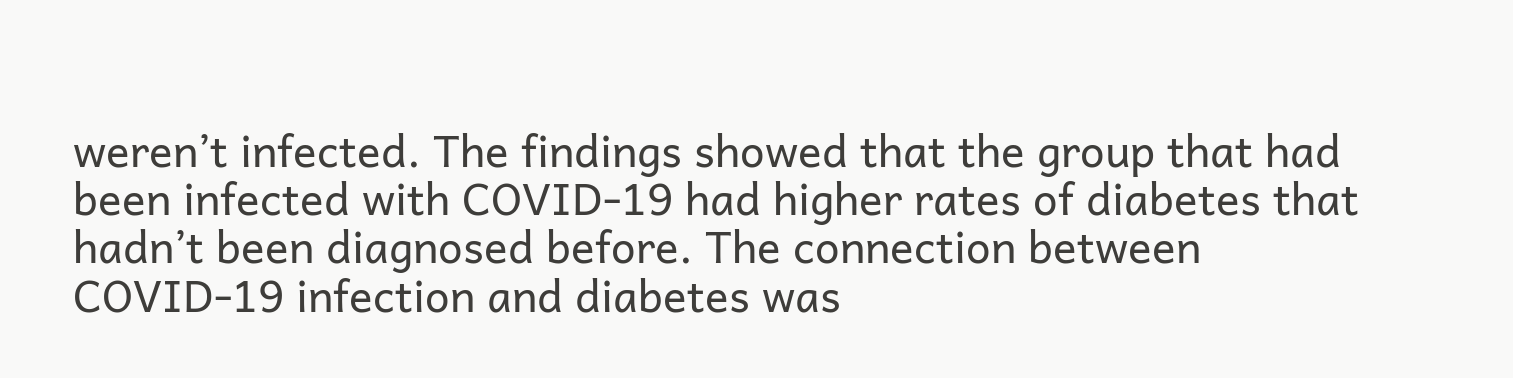weren’t infected. The findings showed that the group that had been infected with COVID-19 had higher rates of diabetes that hadn’t been diagnosed before. The connection between COVID-19 infection and diabetes was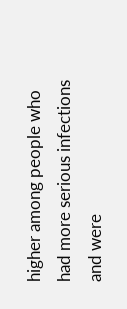higher among people who had more serious infections and were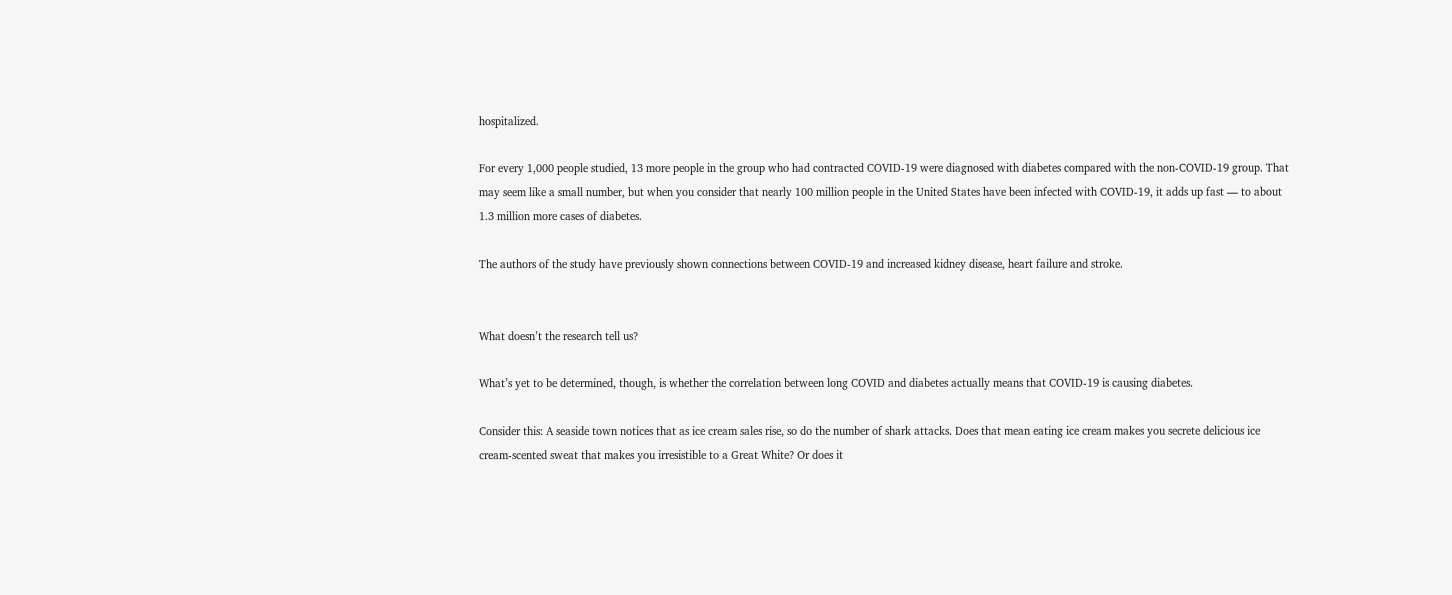hospitalized.

For every 1,000 people studied, 13 more people in the group who had contracted COVID-19 were diagnosed with diabetes compared with the non-COVID-19 group. That may seem like a small number, but when you consider that nearly 100 million people in the United States have been infected with COVID-19, it adds up fast — to about 1.3 million more cases of diabetes.

The authors of the study have previously shown connections between COVID-19 and increased kidney disease, heart failure and stroke.


What doesn’t the research tell us?

What’s yet to be determined, though, is whether the correlation between long COVID and diabetes actually means that COVID-19 is causing diabetes.

Consider this: A seaside town notices that as ice cream sales rise, so do the number of shark attacks. Does that mean eating ice cream makes you secrete delicious ice cream-scented sweat that makes you irresistible to a Great White? Or does it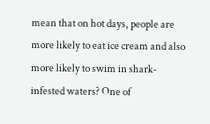mean that on hot days, people are more likely to eat ice cream and also more likely to swim in shark-infested waters? One of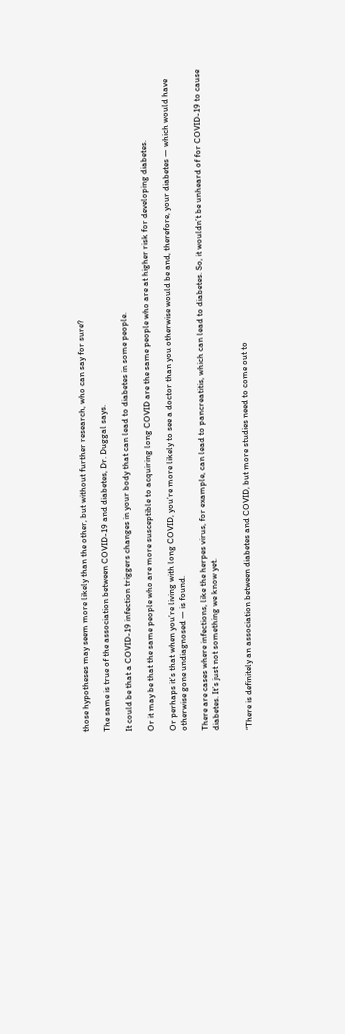those hypotheses may seem more likely than the other, but without further research, who can say for sure?

The same is true of the association between COVID-19 and diabetes, Dr. Duggal says.

It could be that a COVID-19 infection triggers changes in your body that can lead to diabetes in some people.

Or it may be that the same people who are more susceptible to acquiring long COVID are the same people who are at higher risk for developing diabetes.

Or perhaps it’s that when you’re living with long COVID, you’re more likely to see a doctor than you otherwise would be and, therefore, your diabetes — which would have otherwise gone undiagnosed — is found.

There are cases where infections, like the herpes virus, for example, can lead to pancreatitis, which can lead to diabetes. So, it wouldn’t be unheard of for COVID-19 to cause diabetes. It’s just not something we know yet.


“There is definitely an association between diabetes and COVID, but more studies need to come out to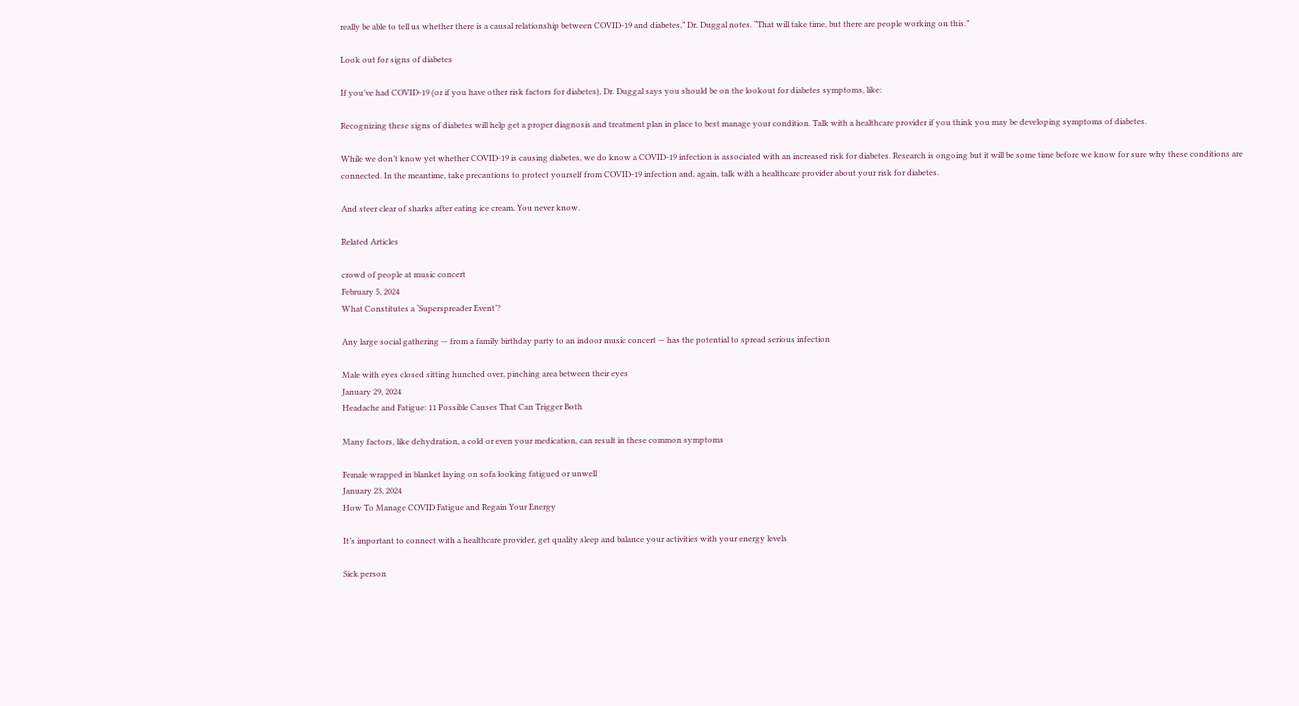really be able to tell us whether there is a causal relationship between COVID-19 and diabetes,” Dr. Duggal notes. “That will take time, but there are people working on this.”

Look out for signs of diabetes

If you’ve had COVID-19 (or if you have other risk factors for diabetes), Dr. Duggal says you should be on the lookout for diabetes symptoms, like:

Recognizing these signs of diabetes will help get a proper diagnosis and treatment plan in place to best manage your condition. Talk with a healthcare provider if you think you may be developing symptoms of diabetes.

While we don’t know yet whether COVID-19 is causing diabetes, we do know a COVID-19 infection is associated with an increased risk for diabetes. Research is ongoing but it will be some time before we know for sure why these conditions are connected. In the meantime, take precautions to protect yourself from COVID-19 infection and, again, talk with a healthcare provider about your risk for diabetes.

And steer clear of sharks after eating ice cream. You never know.

Related Articles

crowd of people at music concert
February 5, 2024
What Constitutes a ‘Superspreader Event’?

Any large social gathering — from a family birthday party to an indoor music concert — has the potential to spread serious infection

Male with eyes closed sitting hunched over, pinching area between their eyes
January 29, 2024
Headache and Fatigue: 11 Possible Causes That Can Trigger Both

Many factors, like dehydration, a cold or even your medication, can result in these common symptoms

Female wrapped in blanket laying on sofa looking fatigued or unwell
January 23, 2024
How To Manage COVID Fatigue and Regain Your Energy

It’s important to connect with a healthcare provider, get quality sleep and balance your activities with your energy levels

Sick person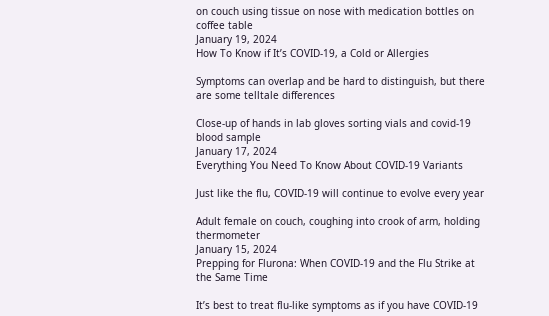on couch using tissue on nose with medication bottles on coffee table
January 19, 2024
How To Know if It’s COVID-19, a Cold or Allergies

Symptoms can overlap and be hard to distinguish, but there are some telltale differences

Close-up of hands in lab gloves sorting vials and covid-19 blood sample
January 17, 2024
Everything You Need To Know About COVID-19 Variants

Just like the flu, COVID-19 will continue to evolve every year

Adult female on couch, coughing into crook of arm, holding thermometer
January 15, 2024
Prepping for Flurona: When COVID-19 and the Flu Strike at the Same Time

It’s best to treat flu-like symptoms as if you have COVID-19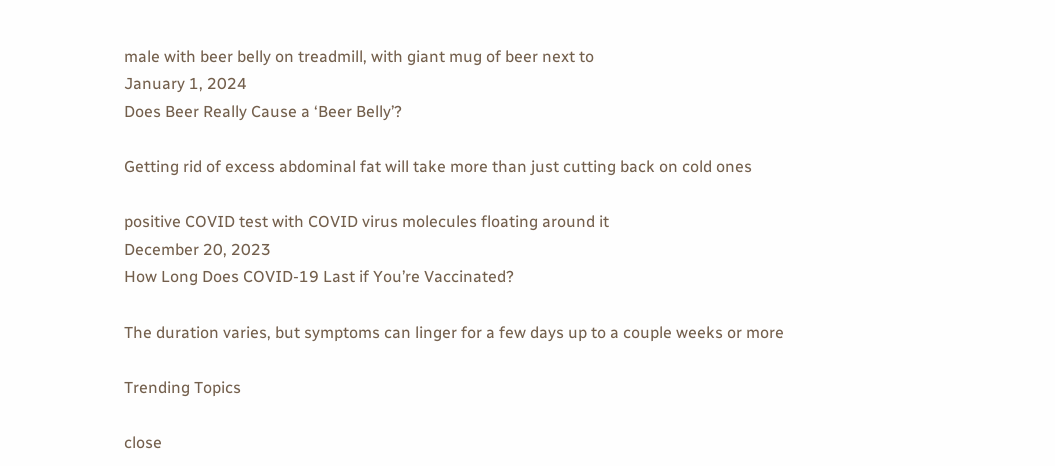male with beer belly on treadmill, with giant mug of beer next to
January 1, 2024
Does Beer Really Cause a ‘Beer Belly’?

Getting rid of excess abdominal fat will take more than just cutting back on cold ones

positive COVID test with COVID virus molecules floating around it
December 20, 2023
How Long Does COVID-19 Last if You’re Vaccinated?

The duration varies, but symptoms can linger for a few days up to a couple weeks or more

Trending Topics

close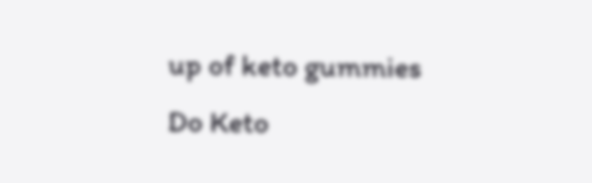up of keto gummies
Do Keto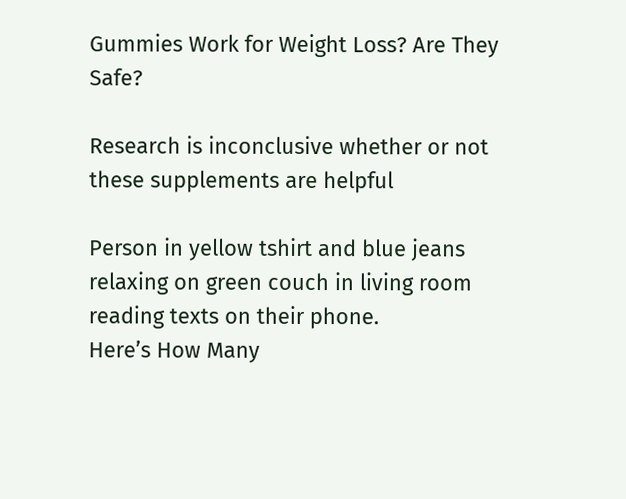Gummies Work for Weight Loss? Are They Safe?

Research is inconclusive whether or not these supplements are helpful

Person in yellow tshirt and blue jeans relaxing on green couch in living room reading texts on their phone.
Here’s How Many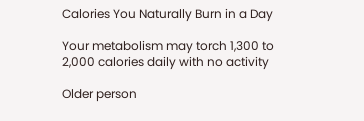Calories You Naturally Burn in a Day

Your metabolism may torch 1,300 to 2,000 calories daily with no activity

Older person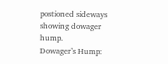postioned sideways showing dowager hump.
Dowager’s Hump: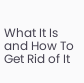What It Is and How To Get Rid of It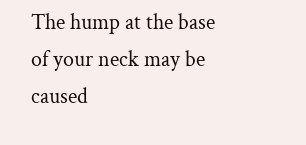The hump at the base of your neck may be caused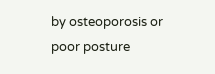by osteoporosis or poor posture